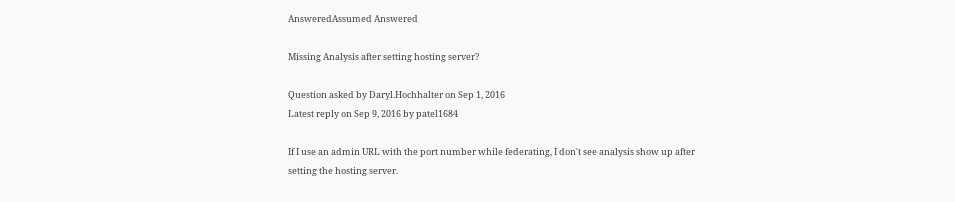AnsweredAssumed Answered

Missing Analysis after setting hosting server?

Question asked by Daryl.Hochhalter on Sep 1, 2016
Latest reply on Sep 9, 2016 by patel1684

If I use an admin URL with the port number while federating, I don't see analysis show up after setting the hosting server.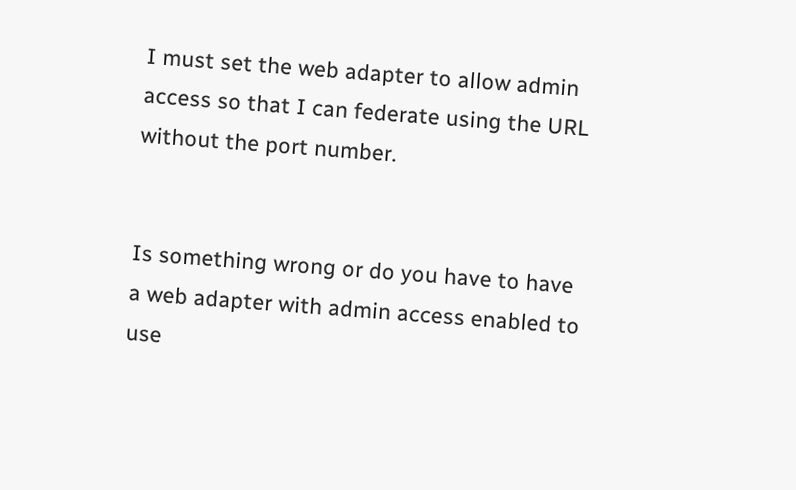I must set the web adapter to allow admin access so that I can federate using the URL without the port number.


Is something wrong or do you have to have a web adapter with admin access enabled to use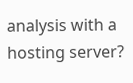analysis with a hosting server?